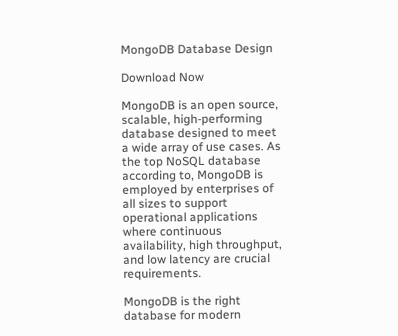MongoDB Database Design

Download Now

MongoDB is an open source, scalable, high-performing database designed to meet a wide array of use cases. As the top NoSQL database according to, MongoDB is employed by enterprises of all sizes to support operational applications where continuous availability, high throughput, and low latency are crucial requirements.

MongoDB is the right database for modern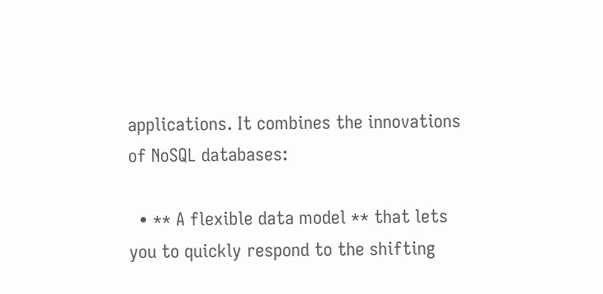applications. It combines the innovations of NoSQL databases:

  • ** A flexible data model ** that lets you to quickly respond to the shifting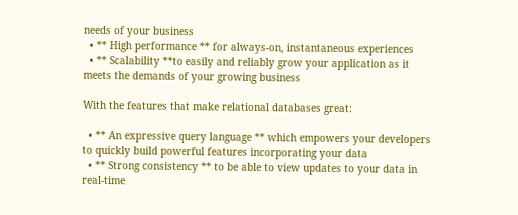needs of your business
  • ** High performance ** for always-on, instantaneous experiences
  • ** Scalability **to easily and reliably grow your application as it meets the demands of your growing business

With the features that make relational databases great:

  • ** An expressive query language ** which empowers your developers to quickly build powerful features incorporating your data
  • ** Strong consistency ** to be able to view updates to your data in real-time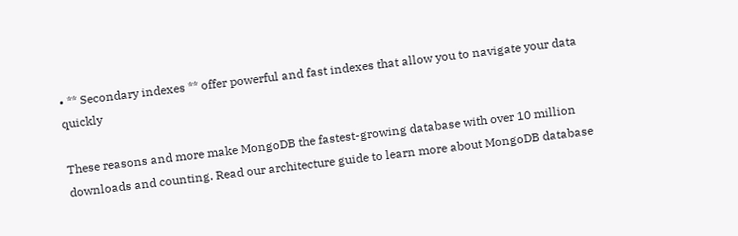• ** Secondary indexes ** offer powerful and fast indexes that allow you to navigate your data quickly

These reasons and more make MongoDB the fastest-growing database with over 10 million downloads and counting. Read our architecture guide to learn more about MongoDB database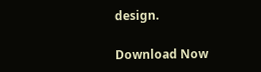design.

Download Now